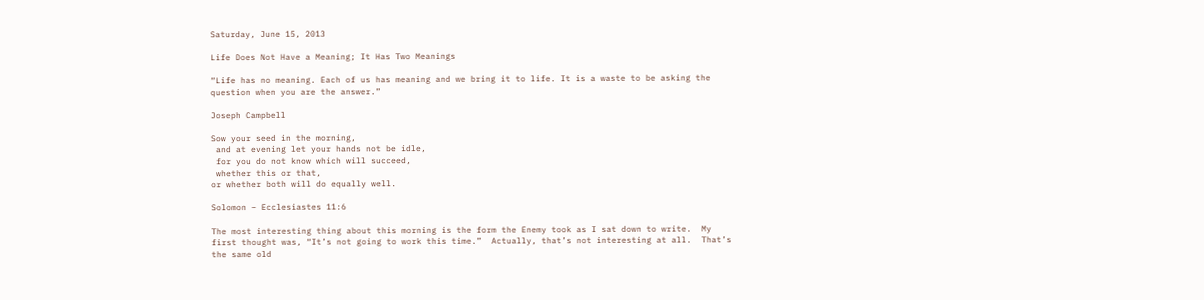Saturday, June 15, 2013

Life Does Not Have a Meaning; It Has Two Meanings

“Life has no meaning. Each of us has meaning and we bring it to life. It is a waste to be asking the question when you are the answer.”

Joseph Campbell

Sow your seed in the morning,
 and at evening let your hands not be idle,
 for you do not know which will succeed,
 whether this or that,
or whether both will do equally well.

Solomon – Ecclesiastes 11:6

The most interesting thing about this morning is the form the Enemy took as I sat down to write.  My first thought was, “It’s not going to work this time.”  Actually, that’s not interesting at all.  That’s the same old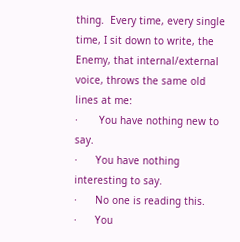thing.  Every time, every single time, I sit down to write, the Enemy, that internal/external voice, throws the same old lines at me:
·       You have nothing new to say.
·      You have nothing interesting to say.
·      No one is reading this.
·      You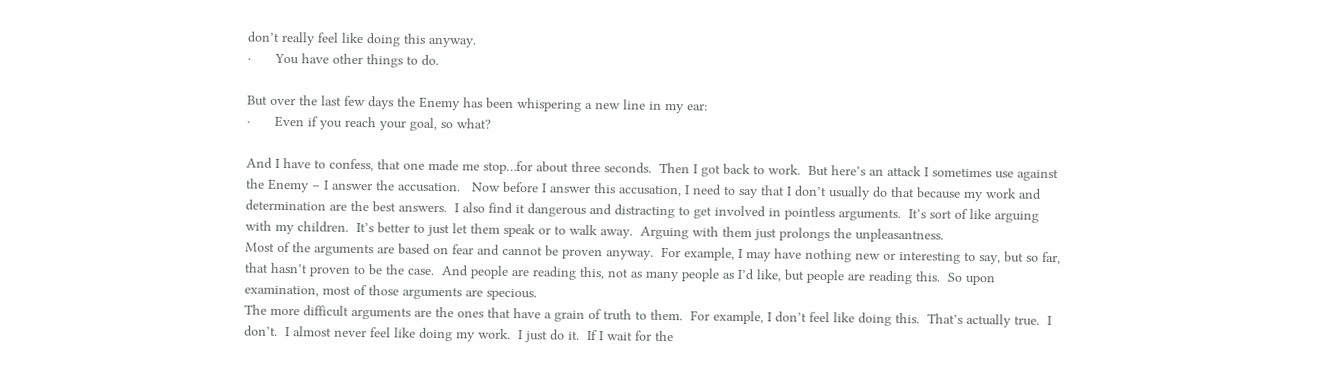don’t really feel like doing this anyway.
·      You have other things to do.

But over the last few days the Enemy has been whispering a new line in my ear:
·      Even if you reach your goal, so what?

And I have to confess, that one made me stop…for about three seconds.  Then I got back to work.  But here’s an attack I sometimes use against the Enemy – I answer the accusation.   Now before I answer this accusation, I need to say that I don’t usually do that because my work and determination are the best answers.  I also find it dangerous and distracting to get involved in pointless arguments.  It’s sort of like arguing with my children.  It’s better to just let them speak or to walk away.  Arguing with them just prolongs the unpleasantness.
Most of the arguments are based on fear and cannot be proven anyway.  For example, I may have nothing new or interesting to say, but so far, that hasn’t proven to be the case.  And people are reading this, not as many people as I’d like, but people are reading this.  So upon examination, most of those arguments are specious.
The more difficult arguments are the ones that have a grain of truth to them.  For example, I don’t feel like doing this.  That’s actually true.  I don’t.  I almost never feel like doing my work.  I just do it.  If I wait for the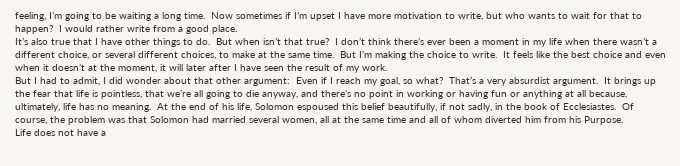feeling, I’m going to be waiting a long time.  Now sometimes if I’m upset I have more motivation to write, but who wants to wait for that to happen?  I would rather write from a good place.
It’s also true that I have other things to do.  But when isn’t that true?  I don’t think there’s ever been a moment in my life when there wasn’t a different choice, or several different choices, to make at the same time.  But I’m making the choice to write.  It feels like the best choice and even when it doesn’t at the moment, it will later after I have seen the result of my work.
But I had to admit, I did wonder about that other argument:  Even if I reach my goal, so what?  That’s a very absurdist argument.  It brings up the fear that life is pointless, that we’re all going to die anyway, and there’s no point in working or having fun or anything at all because, ultimately, life has no meaning.  At the end of his life, Solomon espoused this belief beautifully, if not sadly, in the book of Ecclesiastes.  Of course, the problem was that Solomon had married several women, all at the same time and all of whom diverted him from his Purpose.
Life does not have a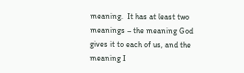meaning.  It has at least two meanings – the meaning God gives it to each of us, and the meaning I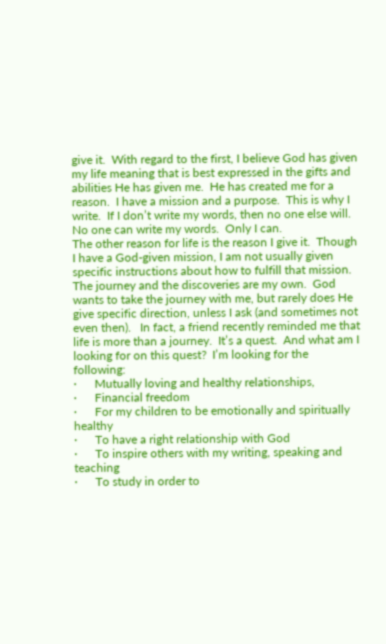give it.  With regard to the first, I believe God has given my life meaning that is best expressed in the gifts and abilities He has given me.  He has created me for a reason.  I have a mission and a purpose.  This is why I write.  If I don’t write my words, then no one else will.   No one can write my words.  Only I can.
The other reason for life is the reason I give it.  Though I have a God-given mission, I am not usually given specific instructions about how to fulfill that mission.  The journey and the discoveries are my own.  God wants to take the journey with me, but rarely does He give specific direction, unless I ask (and sometimes not even then).   In fact, a friend recently reminded me that life is more than a journey.  It’s a quest.  And what am I looking for on this quest?  I’m looking for the following:
·      Mutually loving and healthy relationships,
·      Financial freedom
·      For my children to be emotionally and spiritually healthy
·      To have a right relationship with God
·      To inspire others with my writing, speaking and teaching
·      To study in order to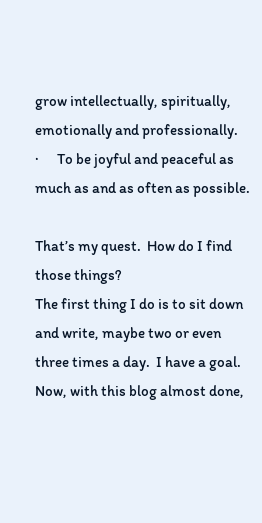grow intellectually, spiritually, emotionally and professionally.
·      To be joyful and peaceful as much as and as often as possible.

That’s my quest.  How do I find those things?
The first thing I do is to sit down and write, maybe two or even three times a day.  I have a goal.  Now, with this blog almost done,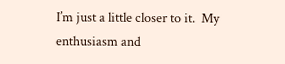I’m just a little closer to it.  My enthusiasm and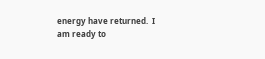energy have returned.  I am ready to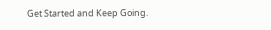Get Started and Keep Going.